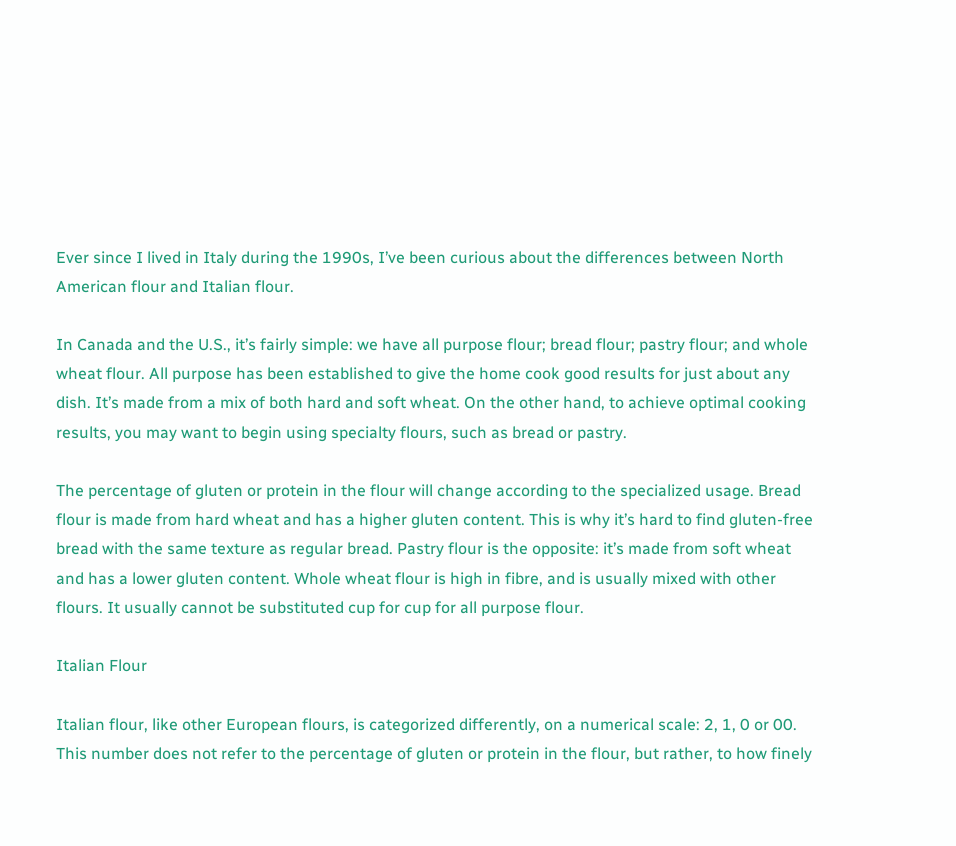Ever since I lived in Italy during the 1990s, I’ve been curious about the differences between North American flour and Italian flour.

In Canada and the U.S., it’s fairly simple: we have all purpose flour; bread flour; pastry flour; and whole wheat flour. All purpose has been established to give the home cook good results for just about any dish. It’s made from a mix of both hard and soft wheat. On the other hand, to achieve optimal cooking results, you may want to begin using specialty flours, such as bread or pastry.

The percentage of gluten or protein in the flour will change according to the specialized usage. Bread flour is made from hard wheat and has a higher gluten content. This is why it’s hard to find gluten-free bread with the same texture as regular bread. Pastry flour is the opposite: it’s made from soft wheat and has a lower gluten content. Whole wheat flour is high in fibre, and is usually mixed with other flours. It usually cannot be substituted cup for cup for all purpose flour.

Italian Flour

Italian flour, like other European flours, is categorized differently, on a numerical scale: 2, 1, 0 or 00. This number does not refer to the percentage of gluten or protein in the flour, but rather, to how finely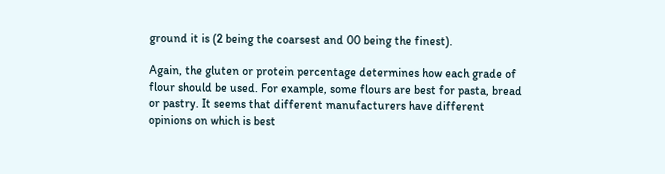ground it is (2 being the coarsest and 00 being the finest).

Again, the gluten or protein percentage determines how each grade of flour should be used. For example, some flours are best for pasta, bread or pastry. It seems that different manufacturers have different opinions on which is best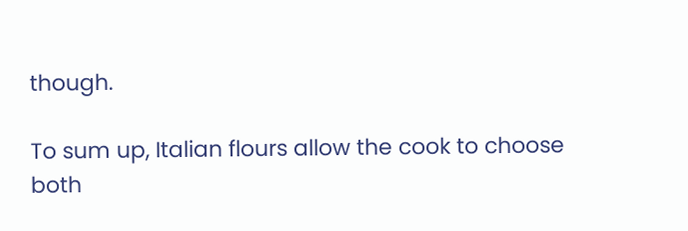though.

To sum up, Italian flours allow the cook to choose both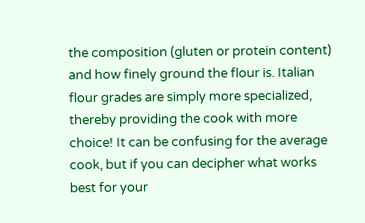the composition (gluten or protein content) and how finely ground the flour is. Italian flour grades are simply more specialized, thereby providing the cook with more choice! It can be confusing for the average cook, but if you can decipher what works best for your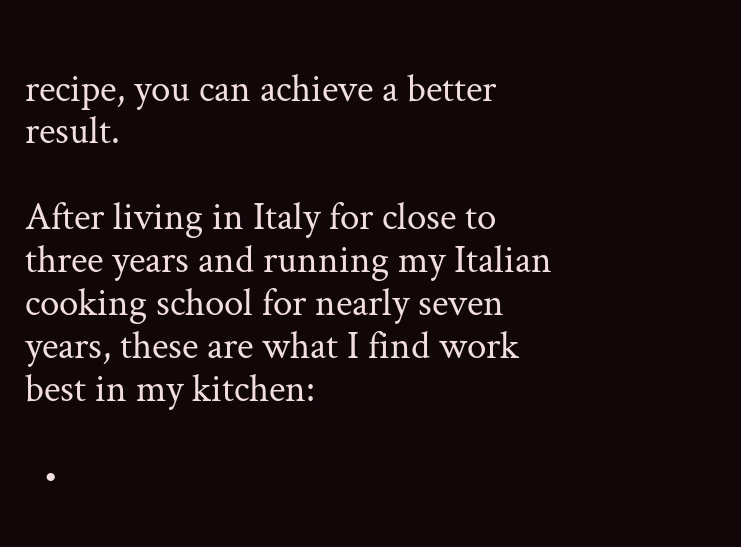recipe, you can achieve a better result.

After living in Italy for close to three years and running my Italian cooking school for nearly seven years, these are what I find work best in my kitchen:

  •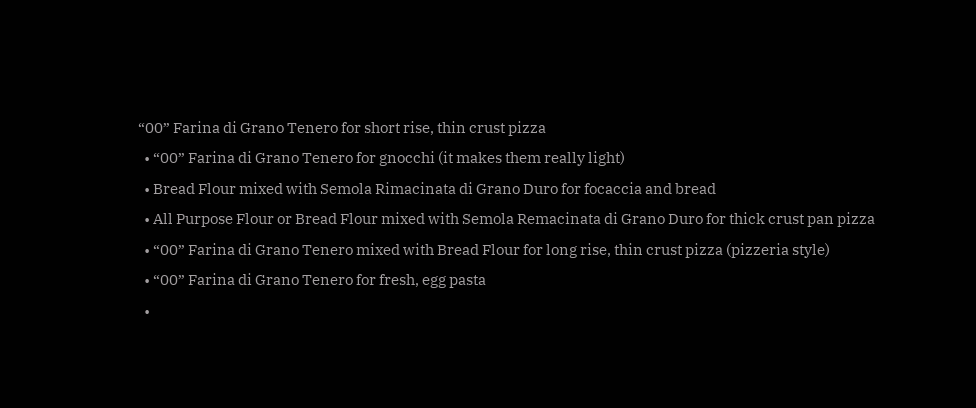“00” Farina di Grano Tenero for short rise, thin crust pizza
  • “00” Farina di Grano Tenero for gnocchi (it makes them really light)
  • Bread Flour mixed with Semola Rimacinata di Grano Duro for focaccia and bread
  • All Purpose Flour or Bread Flour mixed with Semola Remacinata di Grano Duro for thick crust pan pizza
  • “00” Farina di Grano Tenero mixed with Bread Flour for long rise, thin crust pizza (pizzeria style)
  • “00” Farina di Grano Tenero for fresh, egg pasta
  •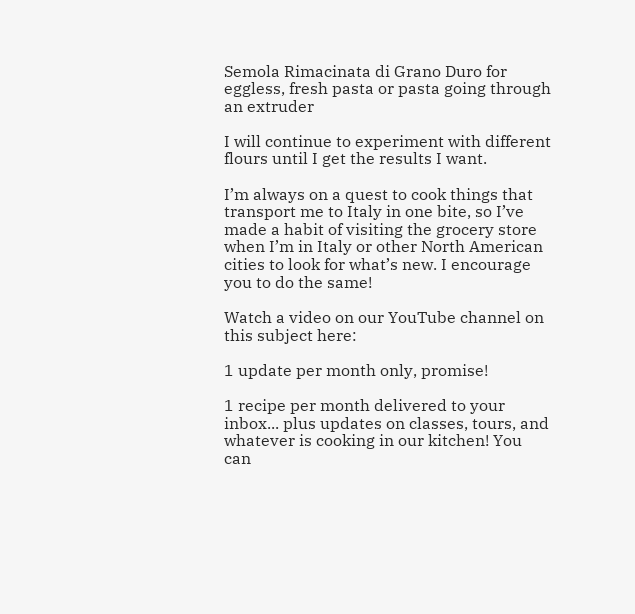Semola Rimacinata di Grano Duro for eggless, fresh pasta or pasta going through an extruder

I will continue to experiment with different flours until I get the results I want.

I’m always on a quest to cook things that transport me to Italy in one bite, so I’ve made a habit of visiting the grocery store when I’m in Italy or other North American cities to look for what’s new. I encourage you to do the same!

Watch a video on our YouTube channel on this subject here:

1 update per month only, promise!

1 recipe per month delivered to your inbox... plus updates on classes, tours, and whatever is cooking in our kitchen! You can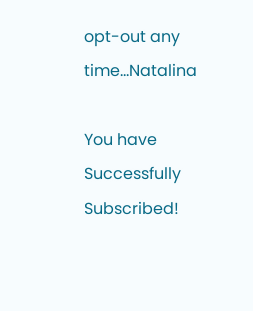opt-out any time...Natalina

You have Successfully Subscribed!